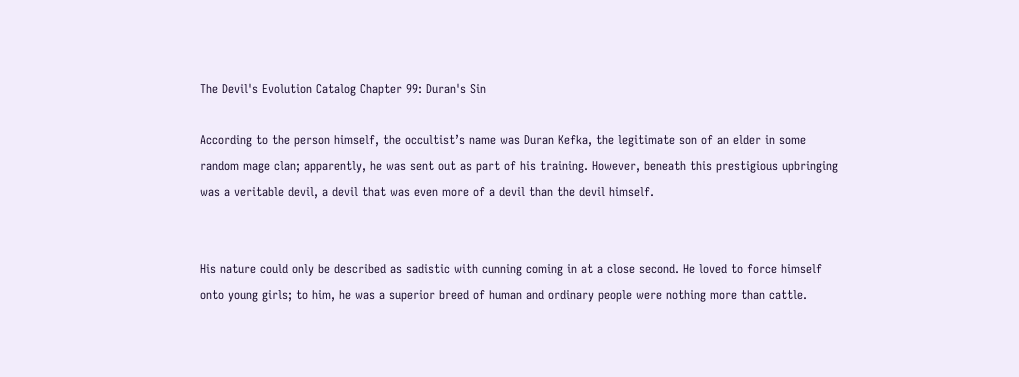The Devil's Evolution Catalog Chapter 99: Duran's Sin

According to the person himself, the occultist’s name was Duran Kefka, the legitimate son of an elder in some random mage clan; apparently, he was sent out as part of his training. However, beneath this prestigious upbringing was a veritable devil, a devil that was even more of a devil than the devil himself.


His nature could only be described as sadistic with cunning coming in at a close second. He loved to force himself onto young girls; to him, he was a superior breed of human and ordinary people were nothing more than cattle.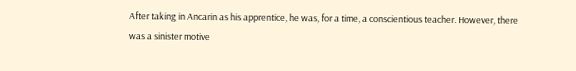After taking in Ancarin as his apprentice, he was, for a time, a conscientious teacher. However, there was a sinister motive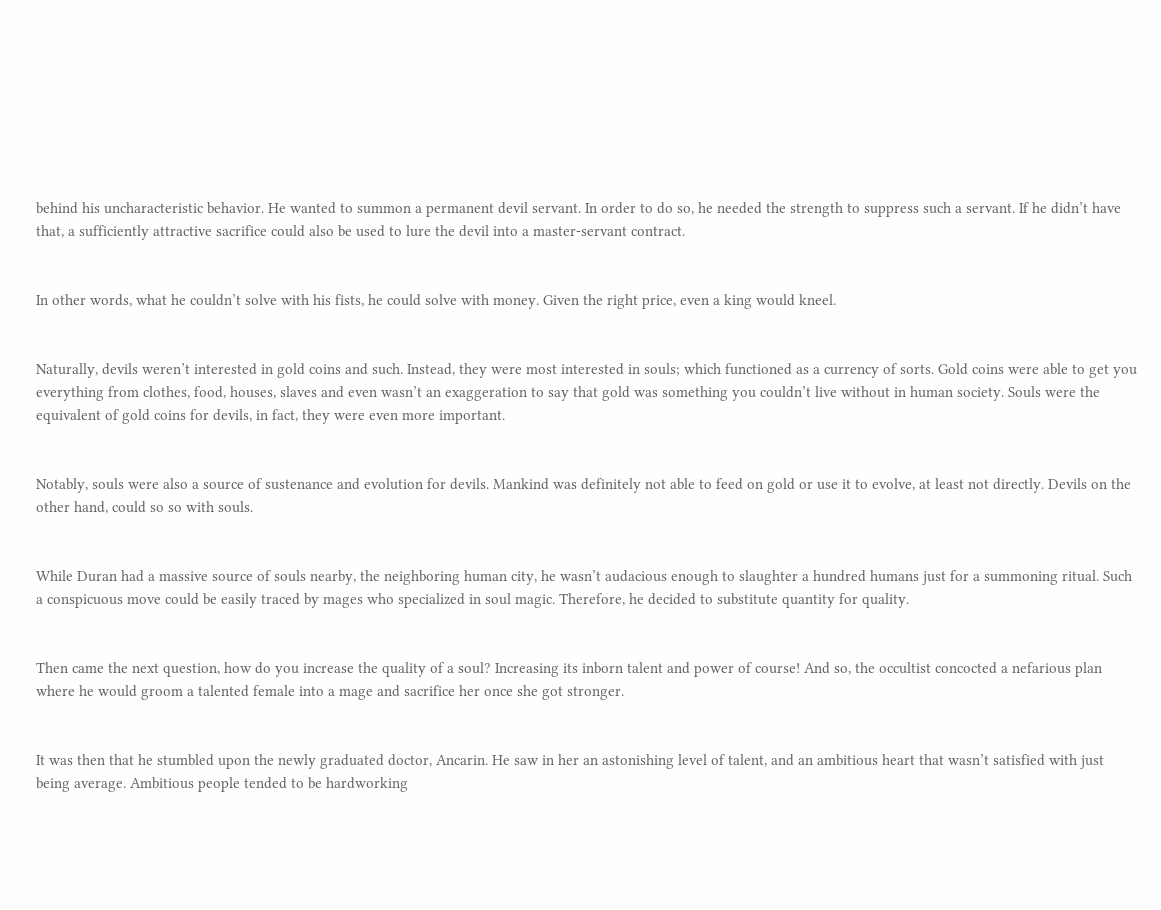behind his uncharacteristic behavior. He wanted to summon a permanent devil servant. In order to do so, he needed the strength to suppress such a servant. If he didn’t have that, a sufficiently attractive sacrifice could also be used to lure the devil into a master-servant contract.


In other words, what he couldn’t solve with his fists, he could solve with money. Given the right price, even a king would kneel.


Naturally, devils weren’t interested in gold coins and such. Instead, they were most interested in souls; which functioned as a currency of sorts. Gold coins were able to get you everything from clothes, food, houses, slaves and even wasn’t an exaggeration to say that gold was something you couldn’t live without in human society. Souls were the equivalent of gold coins for devils, in fact, they were even more important.


Notably, souls were also a source of sustenance and evolution for devils. Mankind was definitely not able to feed on gold or use it to evolve, at least not directly. Devils on the other hand, could so so with souls.


While Duran had a massive source of souls nearby, the neighboring human city, he wasn’t audacious enough to slaughter a hundred humans just for a summoning ritual. Such a conspicuous move could be easily traced by mages who specialized in soul magic. Therefore, he decided to substitute quantity for quality.


Then came the next question, how do you increase the quality of a soul? Increasing its inborn talent and power of course! And so, the occultist concocted a nefarious plan where he would groom a talented female into a mage and sacrifice her once she got stronger.


It was then that he stumbled upon the newly graduated doctor, Ancarin. He saw in her an astonishing level of talent, and an ambitious heart that wasn’t satisfied with just being average. Ambitious people tended to be hardworking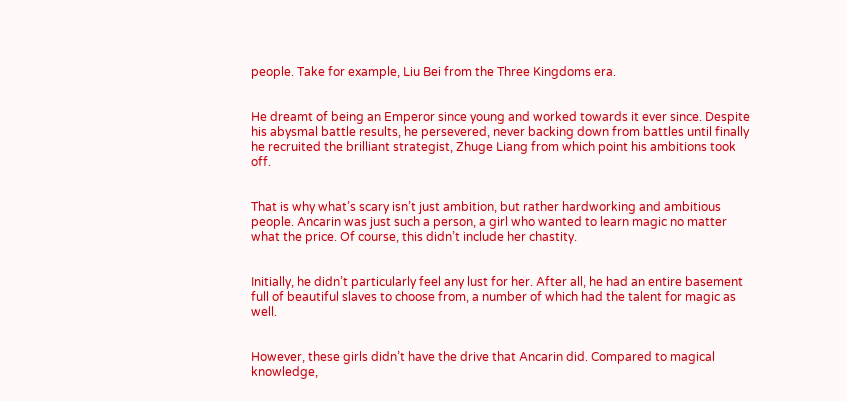people. Take for example, Liu Bei from the Three Kingdoms era.


He dreamt of being an Emperor since young and worked towards it ever since. Despite his abysmal battle results, he persevered, never backing down from battles until finally he recruited the brilliant strategist, Zhuge Liang from which point his ambitions took off.


That is why what’s scary isn’t just ambition, but rather hardworking and ambitious people. Ancarin was just such a person, a girl who wanted to learn magic no matter what the price. Of course, this didn’t include her chastity.


Initially, he didn’t particularly feel any lust for her. After all, he had an entire basement full of beautiful slaves to choose from, a number of which had the talent for magic as well.


However, these girls didn’t have the drive that Ancarin did. Compared to magical knowledge,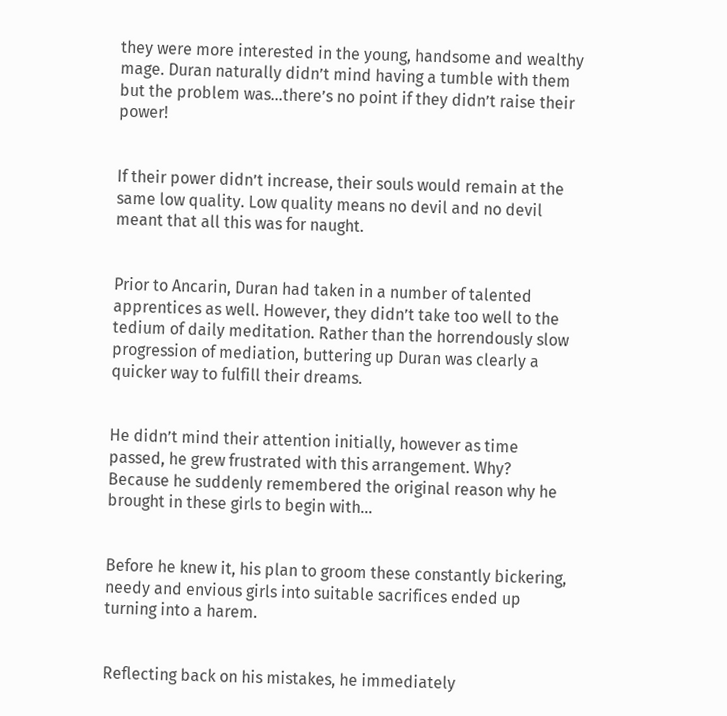they were more interested in the young, handsome and wealthy mage. Duran naturally didn’t mind having a tumble with them but the problem was...there’s no point if they didn’t raise their power!


If their power didn’t increase, their souls would remain at the same low quality. Low quality means no devil and no devil meant that all this was for naught.


Prior to Ancarin, Duran had taken in a number of talented apprentices as well. However, they didn’t take too well to the tedium of daily meditation. Rather than the horrendously slow progression of mediation, buttering up Duran was clearly a quicker way to fulfill their dreams.


He didn’t mind their attention initially, however as time passed, he grew frustrated with this arrangement. Why? Because he suddenly remembered the original reason why he brought in these girls to begin with…


Before he knew it, his plan to groom these constantly bickering, needy and envious girls into suitable sacrifices ended up turning into a harem.


Reflecting back on his mistakes, he immediately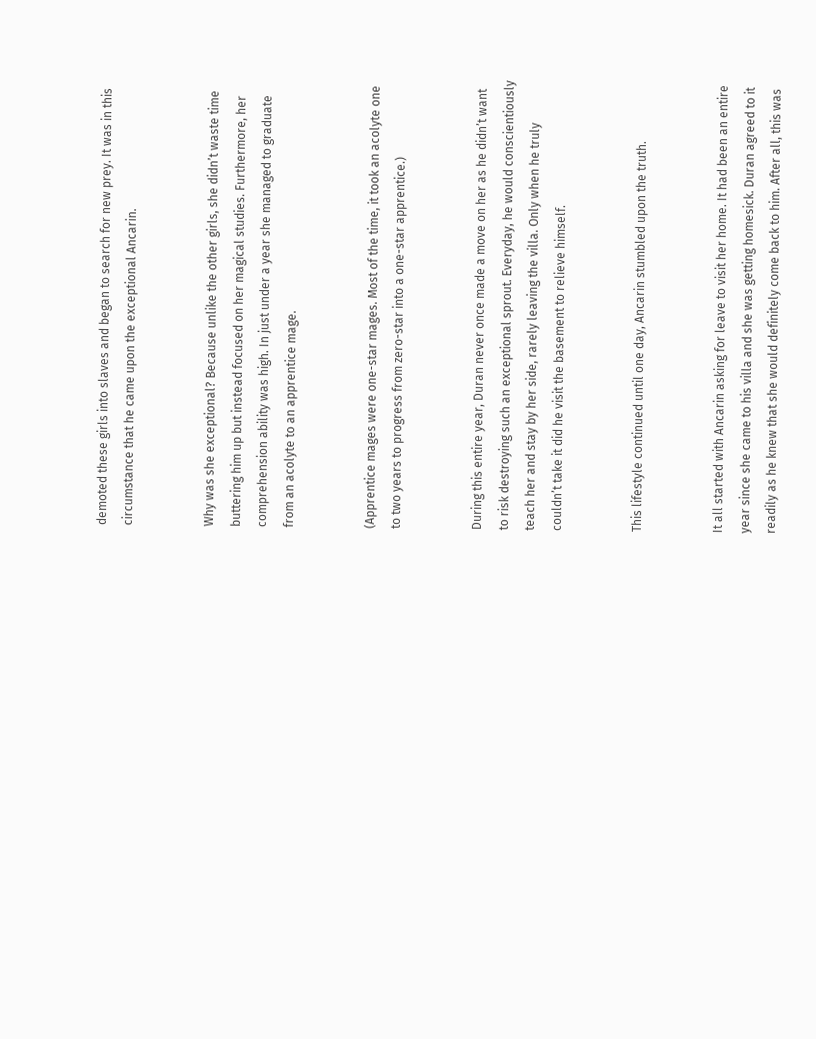demoted these girls into slaves and began to search for new prey. It was in this circumstance that he came upon the exceptional Ancarin.


Why was she exceptional? Because unlike the other girls, she didn’t waste time buttering him up but instead focused on her magical studies. Furthermore, her comprehension ability was high. In just under a year she managed to graduate from an acolyte to an apprentice mage.


(Apprentice mages were one-star mages. Most of the time, it took an acolyte one to two years to progress from zero-star into a one-star apprentice.)


During this entire year, Duran never once made a move on her as he didn’t want to risk destroying such an exceptional sprout. Everyday, he would conscientiously teach her and stay by her side, rarely leaving the villa. Only when he truly couldn’t take it did he visit the basement to relieve himself.


This lifestyle continued until one day, Ancarin stumbled upon the truth.


It all started with Ancarin asking for leave to visit her home. It had been an entire year since she came to his villa and she was getting homesick. Duran agreed to it readily as he knew that she would definitely come back to him. After all, this was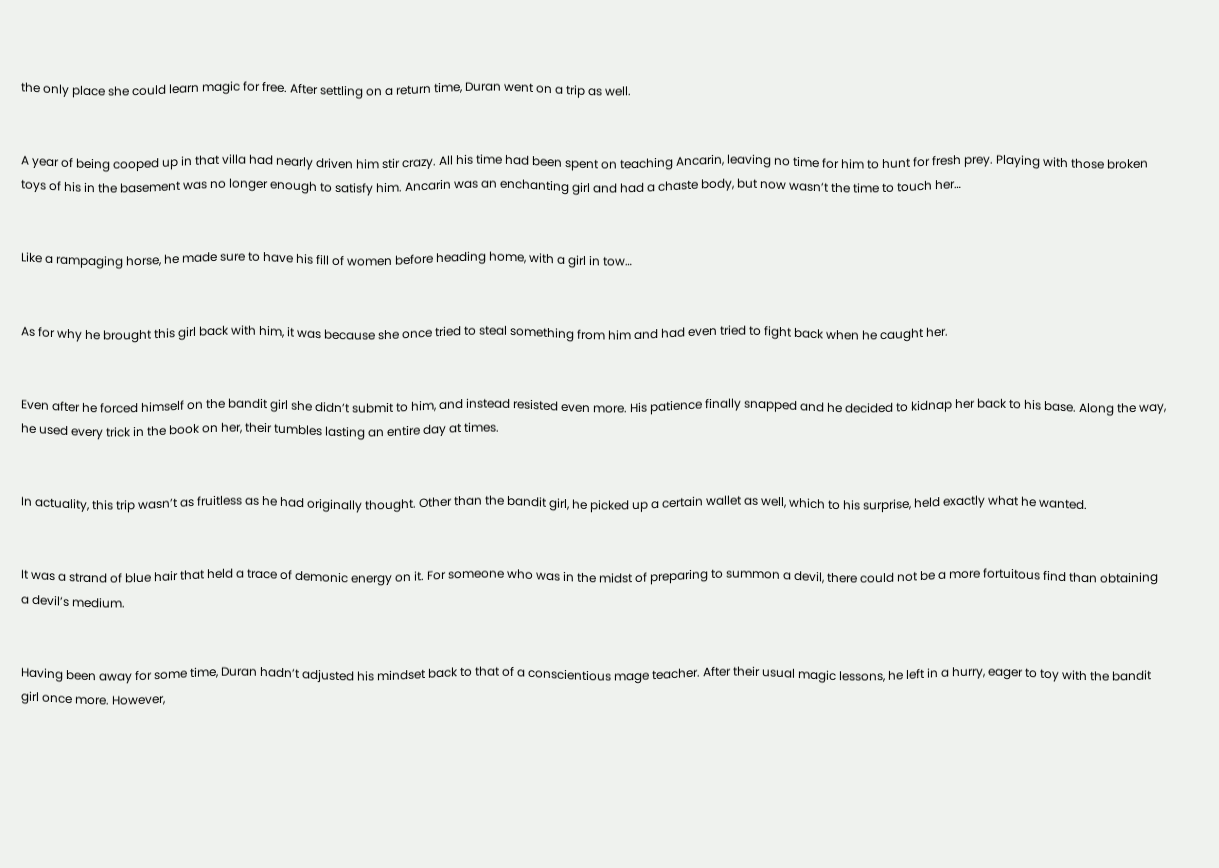the only place she could learn magic for free. After settling on a return time, Duran went on a trip as well.


A year of being cooped up in that villa had nearly driven him stir crazy. All his time had been spent on teaching Ancarin, leaving no time for him to hunt for fresh prey. Playing with those broken toys of his in the basement was no longer enough to satisfy him. Ancarin was an enchanting girl and had a chaste body, but now wasn’t the time to touch her…


Like a rampaging horse, he made sure to have his fill of women before heading home, with a girl in tow…


As for why he brought this girl back with him, it was because she once tried to steal something from him and had even tried to fight back when he caught her.


Even after he forced himself on the bandit girl she didn’t submit to him, and instead resisted even more. His patience finally snapped and he decided to kidnap her back to his base. Along the way, he used every trick in the book on her, their tumbles lasting an entire day at times.


In actuality, this trip wasn’t as fruitless as he had originally thought. Other than the bandit girl, he picked up a certain wallet as well, which to his surprise, held exactly what he wanted.


It was a strand of blue hair that held a trace of demonic energy on it. For someone who was in the midst of preparing to summon a devil, there could not be a more fortuitous find than obtaining a devil’s medium.


Having been away for some time, Duran hadn’t adjusted his mindset back to that of a conscientious mage teacher. After their usual magic lessons, he left in a hurry, eager to toy with the bandit girl once more. However,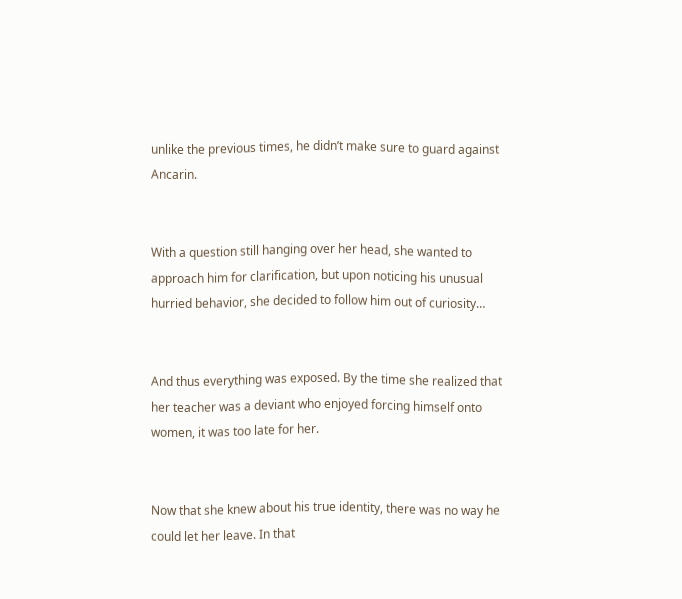unlike the previous times, he didn’t make sure to guard against Ancarin.


With a question still hanging over her head, she wanted to approach him for clarification, but upon noticing his unusual hurried behavior, she decided to follow him out of curiosity…


And thus everything was exposed. By the time she realized that her teacher was a deviant who enjoyed forcing himself onto women, it was too late for her.


Now that she knew about his true identity, there was no way he could let her leave. In that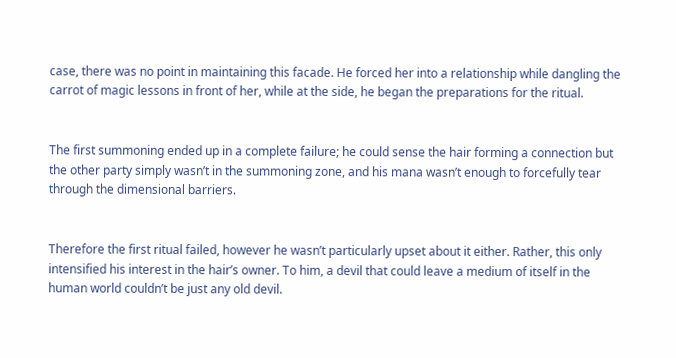case, there was no point in maintaining this facade. He forced her into a relationship while dangling the carrot of magic lessons in front of her, while at the side, he began the preparations for the ritual.


The first summoning ended up in a complete failure; he could sense the hair forming a connection but the other party simply wasn’t in the summoning zone, and his mana wasn’t enough to forcefully tear through the dimensional barriers.


Therefore the first ritual failed, however he wasn’t particularly upset about it either. Rather, this only intensified his interest in the hair’s owner. To him, a devil that could leave a medium of itself in the human world couldn’t be just any old devil.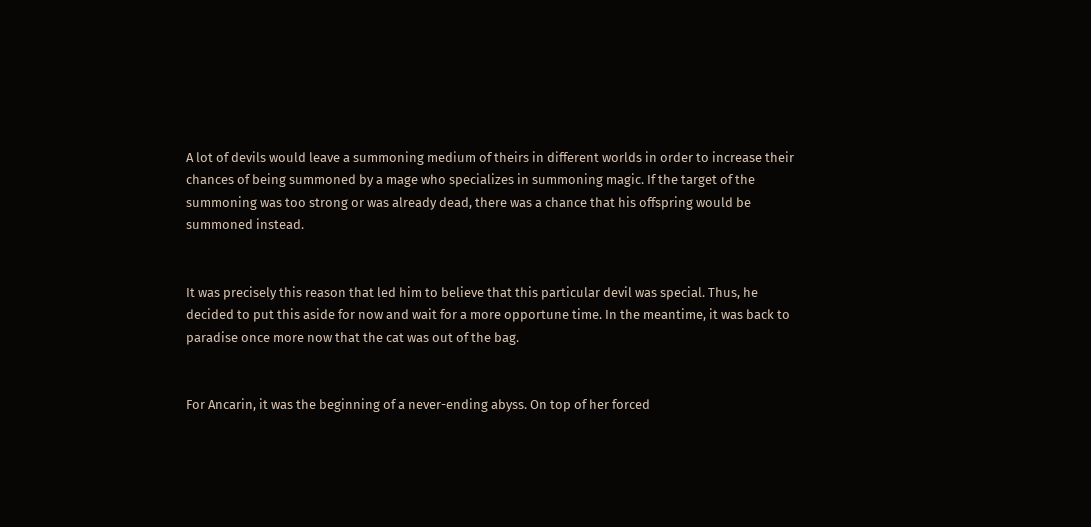A lot of devils would leave a summoning medium of theirs in different worlds in order to increase their chances of being summoned by a mage who specializes in summoning magic. If the target of the summoning was too strong or was already dead, there was a chance that his offspring would be summoned instead.


It was precisely this reason that led him to believe that this particular devil was special. Thus, he decided to put this aside for now and wait for a more opportune time. In the meantime, it was back to paradise once more now that the cat was out of the bag.


For Ancarin, it was the beginning of a never-ending abyss. On top of her forced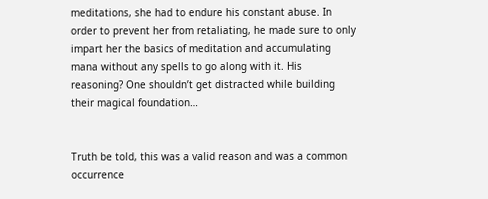meditations, she had to endure his constant abuse. In order to prevent her from retaliating, he made sure to only impart her the basics of meditation and accumulating mana without any spells to go along with it. His reasoning? One shouldn’t get distracted while building their magical foundation…


Truth be told, this was a valid reason and was a common occurrence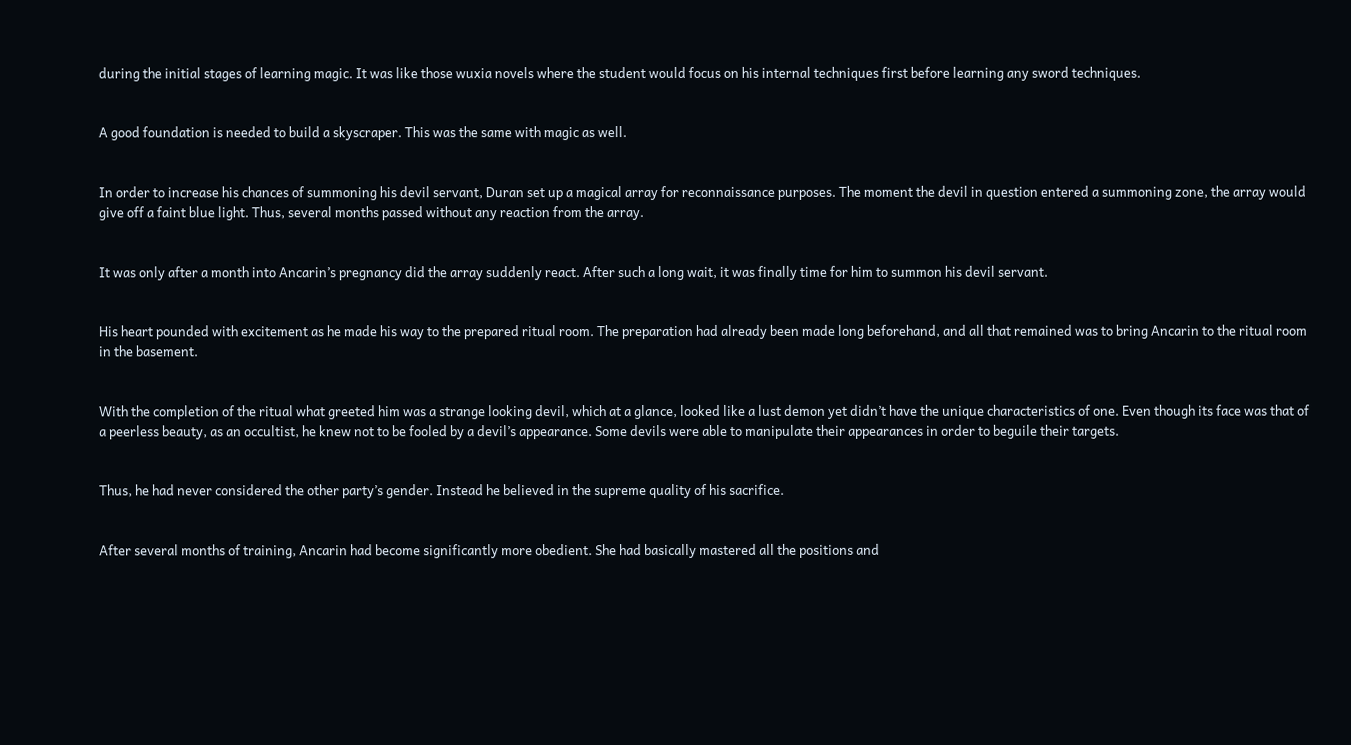during the initial stages of learning magic. It was like those wuxia novels where the student would focus on his internal techniques first before learning any sword techniques.


A good foundation is needed to build a skyscraper. This was the same with magic as well.


In order to increase his chances of summoning his devil servant, Duran set up a magical array for reconnaissance purposes. The moment the devil in question entered a summoning zone, the array would give off a faint blue light. Thus, several months passed without any reaction from the array.


It was only after a month into Ancarin’s pregnancy did the array suddenly react. After such a long wait, it was finally time for him to summon his devil servant.


His heart pounded with excitement as he made his way to the prepared ritual room. The preparation had already been made long beforehand, and all that remained was to bring Ancarin to the ritual room in the basement.


With the completion of the ritual what greeted him was a strange looking devil, which at a glance, looked like a lust demon yet didn’t have the unique characteristics of one. Even though its face was that of a peerless beauty, as an occultist, he knew not to be fooled by a devil’s appearance. Some devils were able to manipulate their appearances in order to beguile their targets.


Thus, he had never considered the other party’s gender. Instead he believed in the supreme quality of his sacrifice.


After several months of training, Ancarin had become significantly more obedient. She had basically mastered all the positions and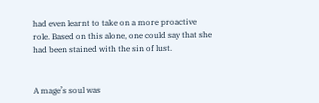had even learnt to take on a more proactive role. Based on this alone, one could say that she had been stained with the sin of lust.


A mage’s soul was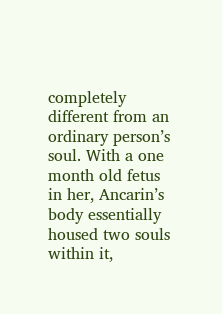completely different from an ordinary person’s soul. With a one month old fetus in her, Ancarin’s body essentially housed two souls within it,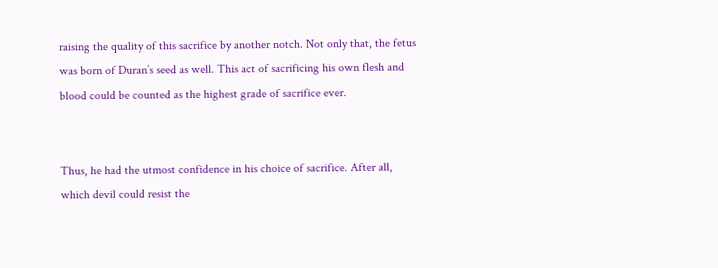raising the quality of this sacrifice by another notch. Not only that, the fetus was born of Duran’s seed as well. This act of sacrificing his own flesh and blood could be counted as the highest grade of sacrifice ever.


Thus, he had the utmost confidence in his choice of sacrifice. After all, which devil could resist the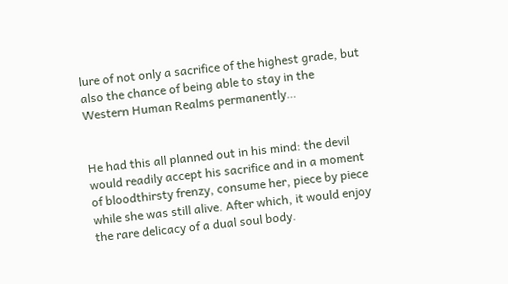lure of not only a sacrifice of the highest grade, but also the chance of being able to stay in the Western Human Realms permanently…


He had this all planned out in his mind: the devil would readily accept his sacrifice and in a moment of bloodthirsty frenzy, consume her, piece by piece while she was still alive. After which, it would enjoy the rare delicacy of a dual soul body.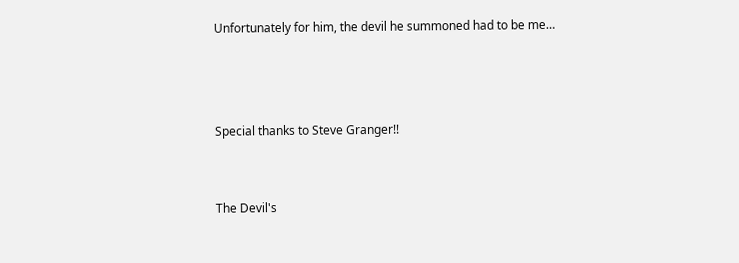Unfortunately for him, the devil he summoned had to be me…



Special thanks to Steve Granger!!


The Devil's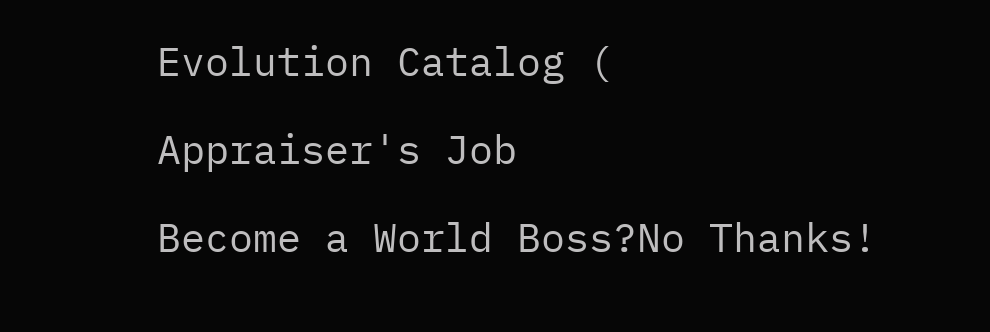Evolution Catalog (

Appraiser's Job

Become a World Boss?No Thanks!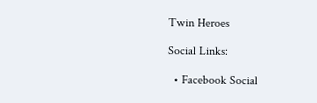Twin Heroes

Social Links:

  • Facebook Social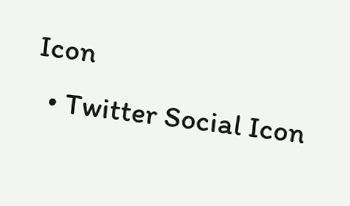Icon
  • Twitter Social Icon